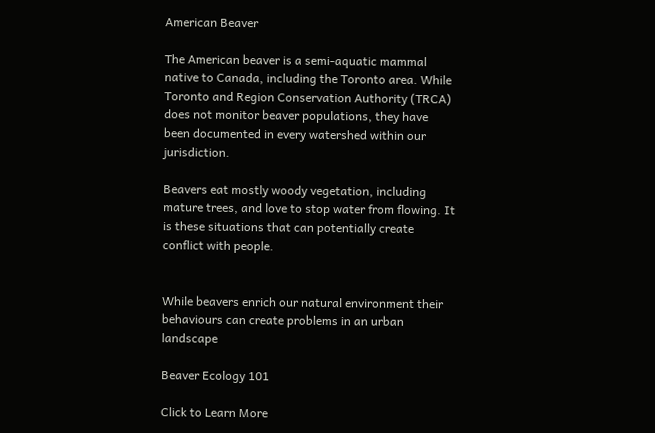American Beaver

The American beaver is a semi-aquatic mammal native to Canada, including the Toronto area. While Toronto and Region Conservation Authority (TRCA) does not monitor beaver populations, they have been documented in every watershed within our jurisdiction.

Beavers eat mostly woody vegetation, including mature trees, and love to stop water from flowing. It is these situations that can potentially create conflict with people.


While beavers enrich our natural environment their behaviours can create problems in an urban landscape

Beaver Ecology 101

Click to Learn More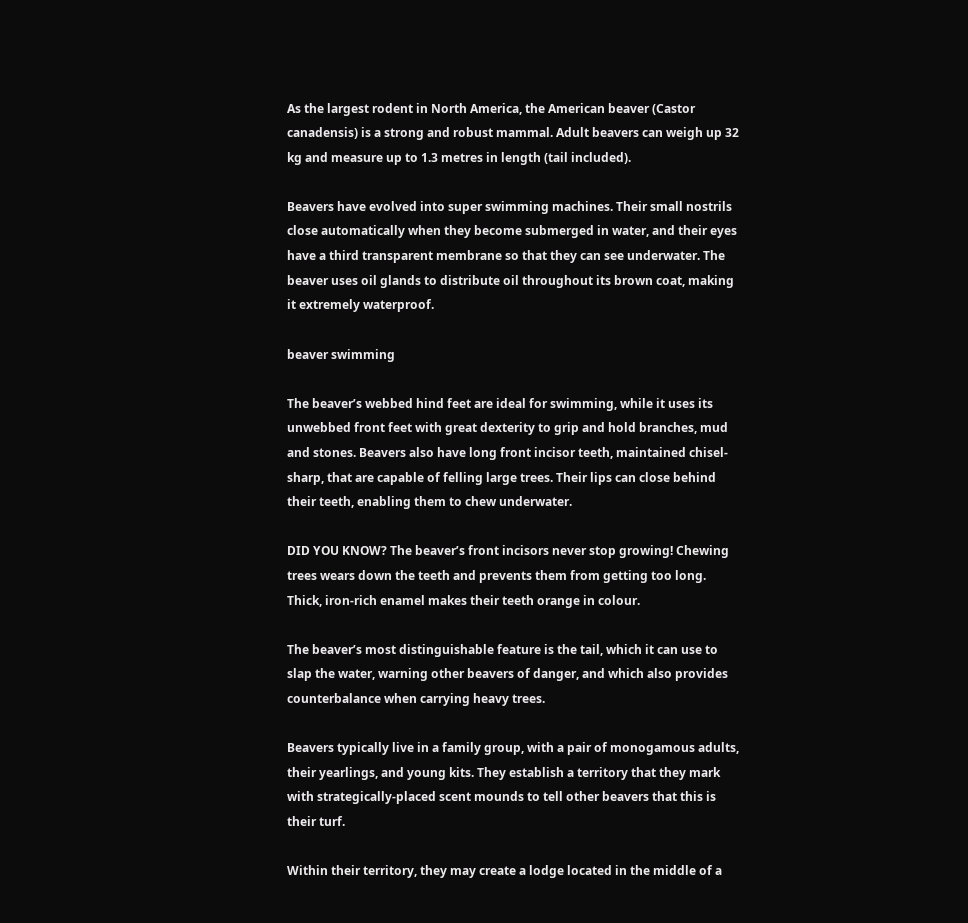As the largest rodent in North America, the American beaver (Castor canadensis) is a strong and robust mammal. Adult beavers can weigh up 32 kg and measure up to 1.3 metres in length (tail included).

Beavers have evolved into super swimming machines. Their small nostrils close automatically when they become submerged in water, and their eyes have a third transparent membrane so that they can see underwater. The beaver uses oil glands to distribute oil throughout its brown coat, making it extremely waterproof.

beaver swimming

The beaver’s webbed hind feet are ideal for swimming, while it uses its unwebbed front feet with great dexterity to grip and hold branches, mud and stones. Beavers also have long front incisor teeth, maintained chisel-sharp, that are capable of felling large trees. Their lips can close behind their teeth, enabling them to chew underwater.

DID YOU KNOW? The beaver’s front incisors never stop growing! Chewing trees wears down the teeth and prevents them from getting too long. Thick, iron-rich enamel makes their teeth orange in colour.

The beaver’s most distinguishable feature is the tail, which it can use to slap the water, warning other beavers of danger, and which also provides counterbalance when carrying heavy trees.

Beavers typically live in a family group, with a pair of monogamous adults, their yearlings, and young kits. They establish a territory that they mark with strategically-placed scent mounds to tell other beavers that this is their turf.

Within their territory, they may create a lodge located in the middle of a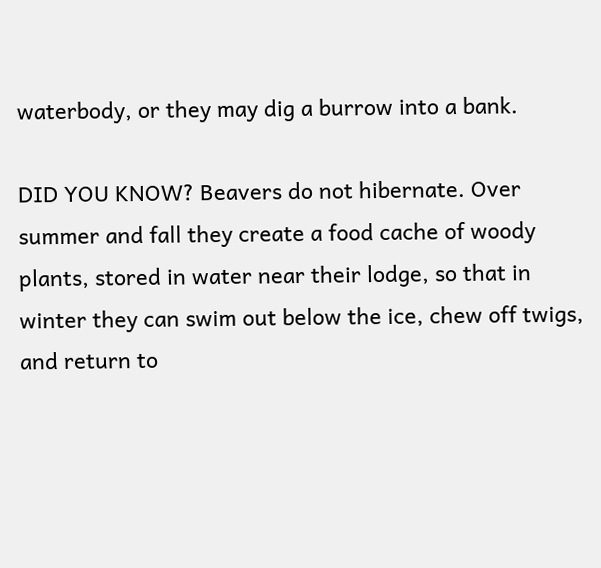waterbody, or they may dig a burrow into a bank.

DID YOU KNOW? Beavers do not hibernate. Over summer and fall they create a food cache of woody plants, stored in water near their lodge, so that in winter they can swim out below the ice, chew off twigs, and return to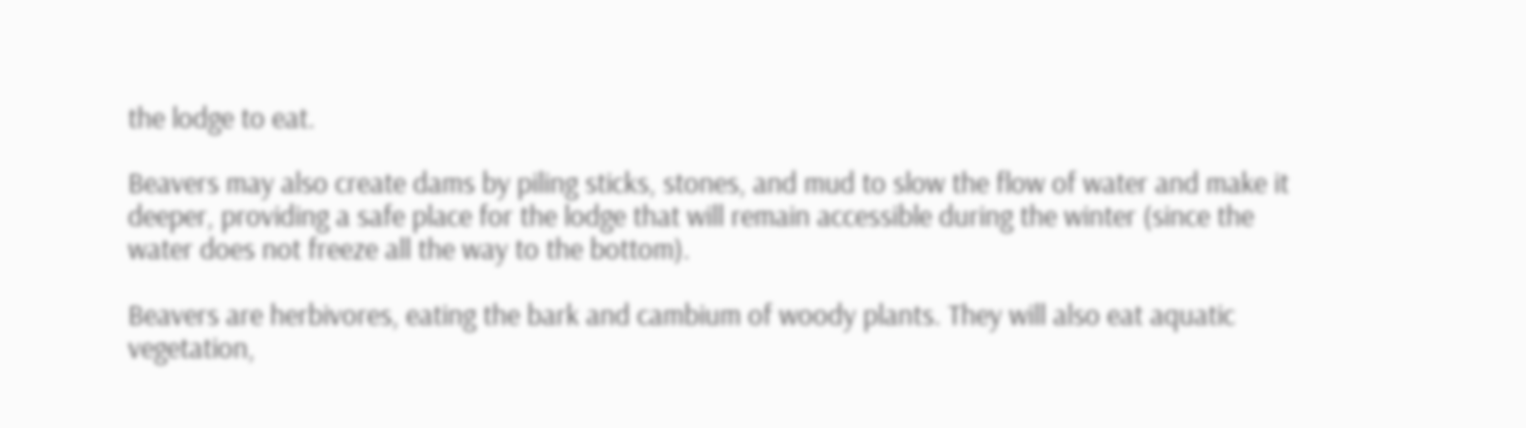the lodge to eat.

Beavers may also create dams by piling sticks, stones, and mud to slow the flow of water and make it deeper, providing a safe place for the lodge that will remain accessible during the winter (since the water does not freeze all the way to the bottom).

Beavers are herbivores, eating the bark and cambium of woody plants. They will also eat aquatic vegetation,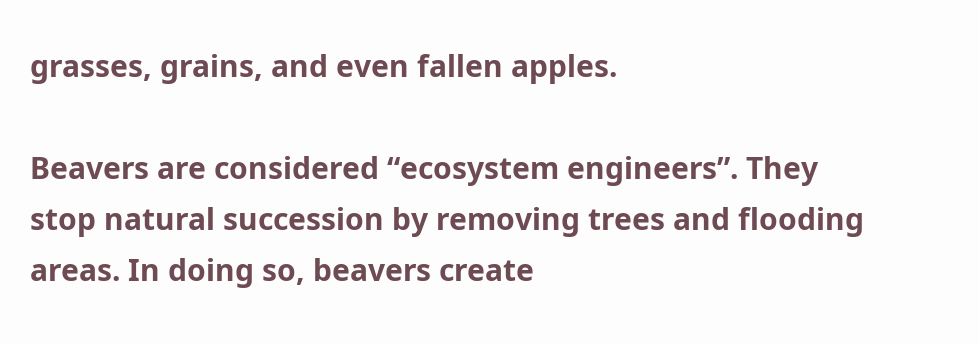grasses, grains, and even fallen apples.

Beavers are considered “ecosystem engineers”. They stop natural succession by removing trees and flooding areas. In doing so, beavers create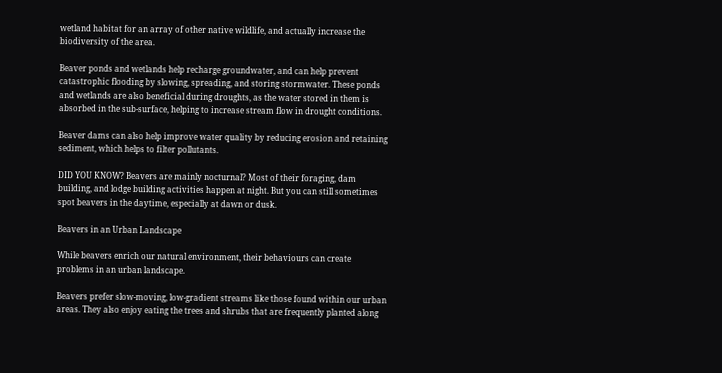wetland habitat for an array of other native wildlife, and actually increase the biodiversity of the area.

Beaver ponds and wetlands help recharge groundwater, and can help prevent catastrophic flooding by slowing, spreading, and storing stormwater. These ponds and wetlands are also beneficial during droughts, as the water stored in them is absorbed in the sub-surface, helping to increase stream flow in drought conditions.

Beaver dams can also help improve water quality by reducing erosion and retaining sediment, which helps to filter pollutants.

DID YOU KNOW? Beavers are mainly nocturnal? Most of their foraging, dam building, and lodge building activities happen at night. But you can still sometimes spot beavers in the daytime, especially at dawn or dusk.

Beavers in an Urban Landscape

While beavers enrich our natural environment, their behaviours can create problems in an urban landscape.

Beavers prefer slow-moving, low-gradient streams like those found within our urban areas. They also enjoy eating the trees and shrubs that are frequently planted along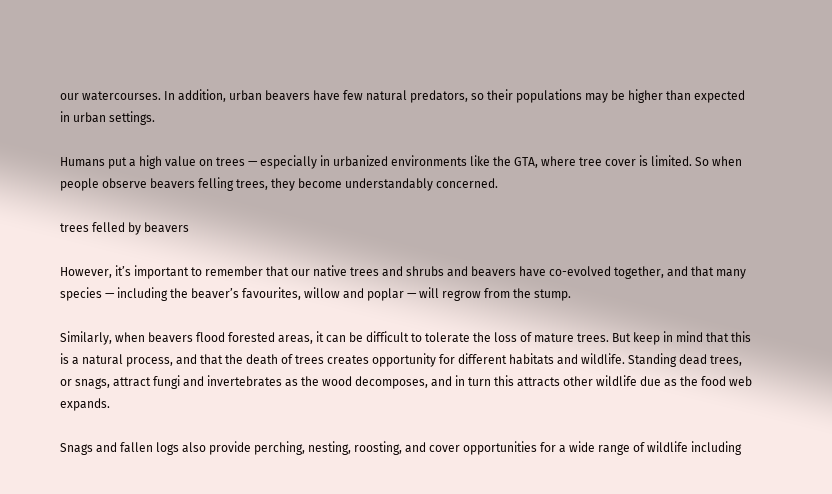our watercourses. In addition, urban beavers have few natural predators, so their populations may be higher than expected in urban settings.

Humans put a high value on trees — especially in urbanized environments like the GTA, where tree cover is limited. So when people observe beavers felling trees, they become understandably concerned.

trees felled by beavers

However, it’s important to remember that our native trees and shrubs and beavers have co-evolved together, and that many species — including the beaver’s favourites, willow and poplar — will regrow from the stump.

Similarly, when beavers flood forested areas, it can be difficult to tolerate the loss of mature trees. But keep in mind that this is a natural process, and that the death of trees creates opportunity for different habitats and wildlife. Standing dead trees, or snags, attract fungi and invertebrates as the wood decomposes, and in turn this attracts other wildlife due as the food web expands.

Snags and fallen logs also provide perching, nesting, roosting, and cover opportunities for a wide range of wildlife including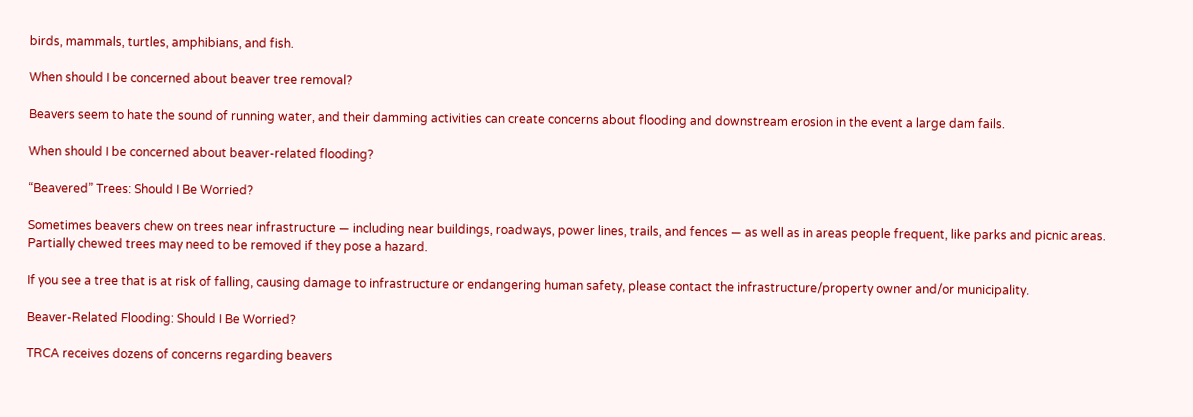birds, mammals, turtles, amphibians, and fish.

When should I be concerned about beaver tree removal?

Beavers seem to hate the sound of running water, and their damming activities can create concerns about flooding and downstream erosion in the event a large dam fails.

When should I be concerned about beaver-related flooding?

“Beavered” Trees: Should I Be Worried?

Sometimes beavers chew on trees near infrastructure — including near buildings, roadways, power lines, trails, and fences — as well as in areas people frequent, like parks and picnic areas. Partially chewed trees may need to be removed if they pose a hazard.

If you see a tree that is at risk of falling, causing damage to infrastructure or endangering human safety, please contact the infrastructure/property owner and/or municipality.

Beaver-Related Flooding: Should I Be Worried?

TRCA receives dozens of concerns regarding beavers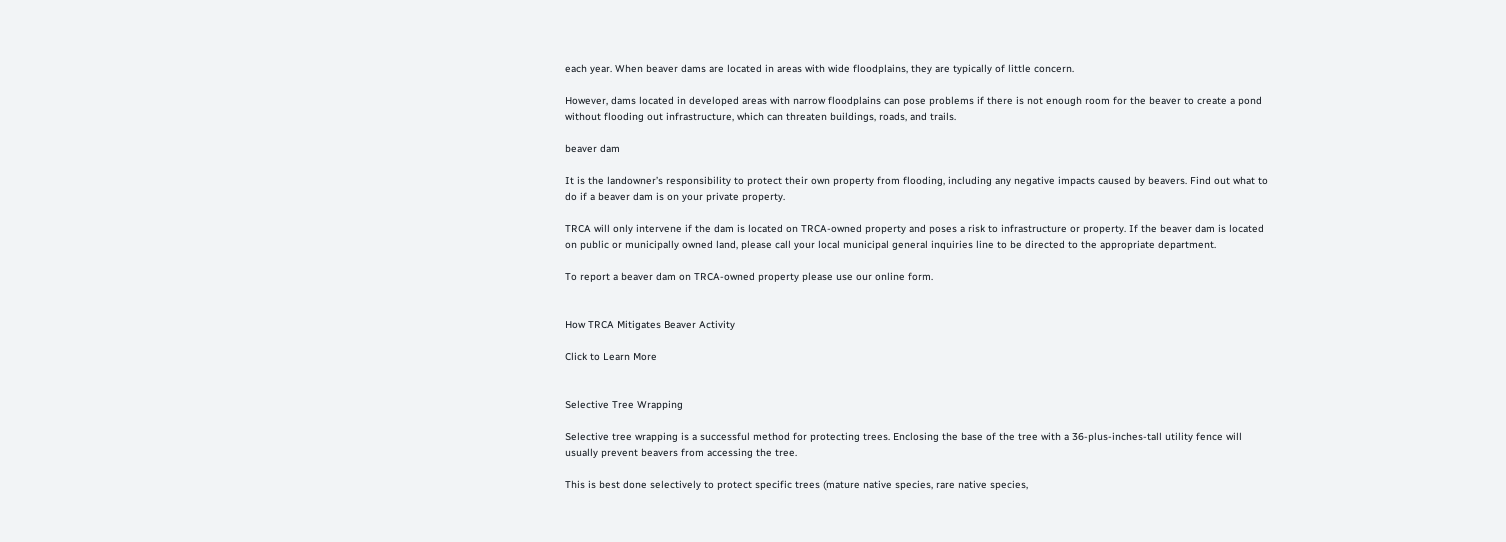each year. When beaver dams are located in areas with wide floodplains, they are typically of little concern.

However, dams located in developed areas with narrow floodplains can pose problems if there is not enough room for the beaver to create a pond without flooding out infrastructure, which can threaten buildings, roads, and trails.

beaver dam

It is the landowner’s responsibility to protect their own property from flooding, including any negative impacts caused by beavers. Find out what to do if a beaver dam is on your private property.

TRCA will only intervene if the dam is located on TRCA-owned property and poses a risk to infrastructure or property. If the beaver dam is located on public or municipally owned land, please call your local municipal general inquiries line to be directed to the appropriate department.

To report a beaver dam on TRCA-owned property please use our online form.


How TRCA Mitigates Beaver Activity

Click to Learn More


Selective Tree Wrapping

Selective tree wrapping is a successful method for protecting trees. Enclosing the base of the tree with a 36-plus-inches-tall utility fence will usually prevent beavers from accessing the tree.

This is best done selectively to protect specific trees (mature native species, rare native species,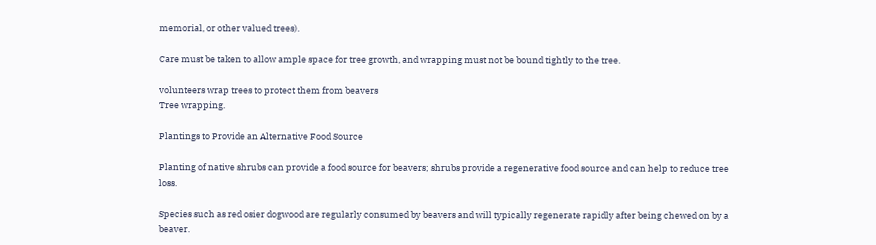memorial, or other valued trees).

Care must be taken to allow ample space for tree growth, and wrapping must not be bound tightly to the tree.

volunteers wrap trees to protect them from beavers
Tree wrapping.

Plantings to Provide an Alternative Food Source

Planting of native shrubs can provide a food source for beavers; shrubs provide a regenerative food source and can help to reduce tree loss.

Species such as red osier dogwood are regularly consumed by beavers and will typically regenerate rapidly after being chewed on by a beaver.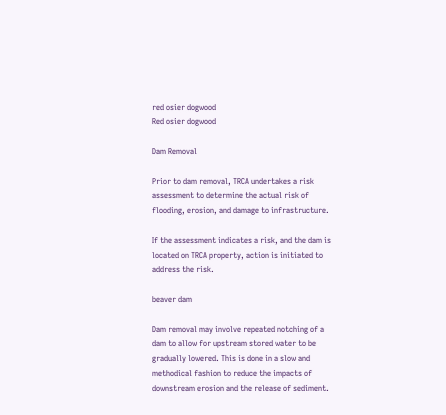red osier dogwood
Red osier dogwood

Dam Removal

Prior to dam removal, TRCA undertakes a risk assessment to determine the actual risk of flooding, erosion, and damage to infrastructure.

If the assessment indicates a risk, and the dam is located on TRCA property, action is initiated to address the risk.

beaver dam

Dam removal may involve repeated notching of a dam to allow for upstream stored water to be gradually lowered. This is done in a slow and methodical fashion to reduce the impacts of downstream erosion and the release of sediment.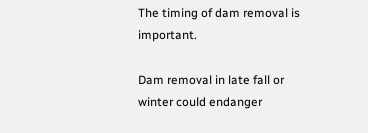The timing of dam removal is important.

Dam removal in late fall or winter could endanger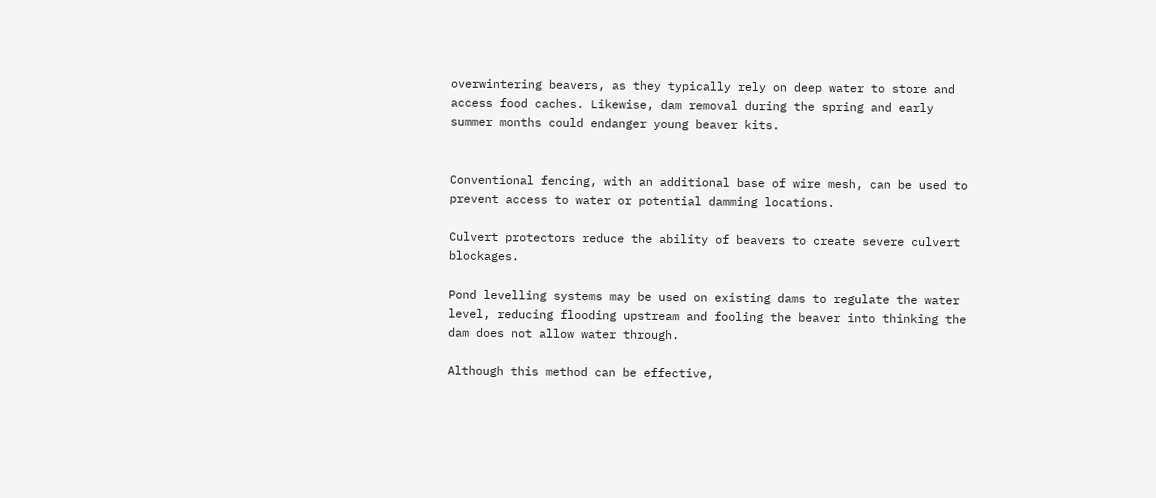overwintering beavers, as they typically rely on deep water to store and access food caches. Likewise, dam removal during the spring and early summer months could endanger young beaver kits.


Conventional fencing, with an additional base of wire mesh, can be used to prevent access to water or potential damming locations.

Culvert protectors reduce the ability of beavers to create severe culvert blockages.

Pond levelling systems may be used on existing dams to regulate the water level, reducing flooding upstream and fooling the beaver into thinking the dam does not allow water through.

Although this method can be effective,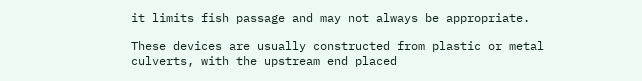it limits fish passage and may not always be appropriate.

These devices are usually constructed from plastic or metal culverts, with the upstream end placed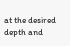at the desired depth and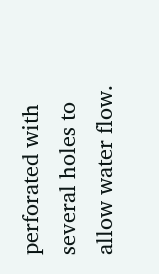perforated with several holes to allow water flow.